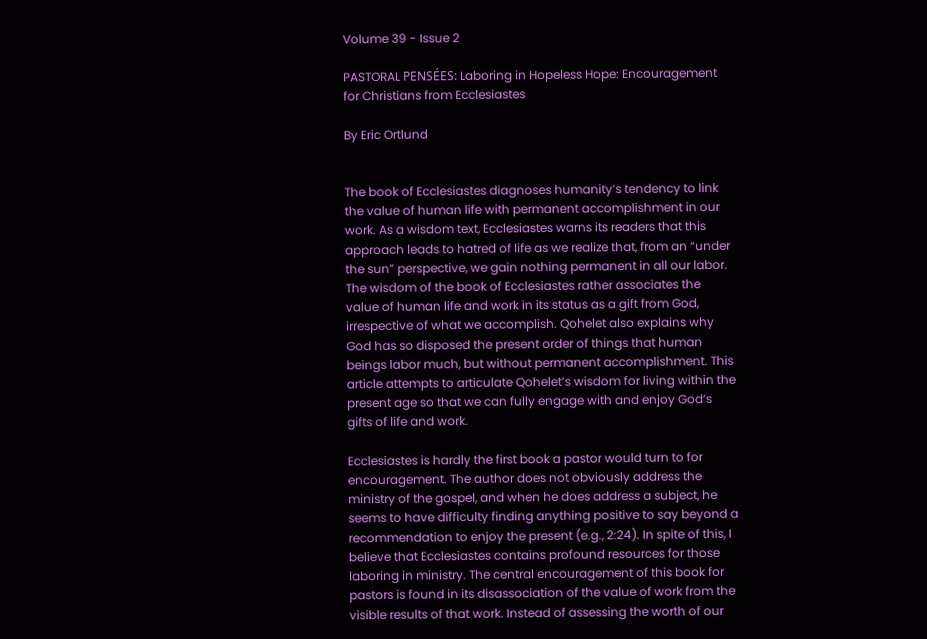Volume 39 - Issue 2

PASTORAL PENSÉES: Laboring in Hopeless Hope: Encouragement for Christians from Ecclesiastes

By Eric Ortlund


The book of Ecclesiastes diagnoses humanity’s tendency to link the value of human life with permanent accomplishment in our work. As a wisdom text, Ecclesiastes warns its readers that this approach leads to hatred of life as we realize that, from an “under the sun” perspective, we gain nothing permanent in all our labor. The wisdom of the book of Ecclesiastes rather associates the value of human life and work in its status as a gift from God, irrespective of what we accomplish. Qohelet also explains why God has so disposed the present order of things that human beings labor much, but without permanent accomplishment. This article attempts to articulate Qohelet’s wisdom for living within the present age so that we can fully engage with and enjoy God’s gifts of life and work.

Ecclesiastes is hardly the first book a pastor would turn to for encouragement. The author does not obviously address the ministry of the gospel, and when he does address a subject, he seems to have difficulty finding anything positive to say beyond a recommendation to enjoy the present (e.g., 2:24). In spite of this, I believe that Ecclesiastes contains profound resources for those laboring in ministry. The central encouragement of this book for pastors is found in its disassociation of the value of work from the visible results of that work. Instead of assessing the worth of our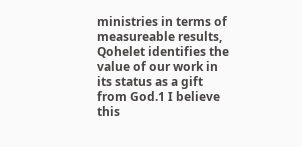ministries in terms of measureable results, Qohelet identifies the value of our work in its status as a gift from God.1 I believe this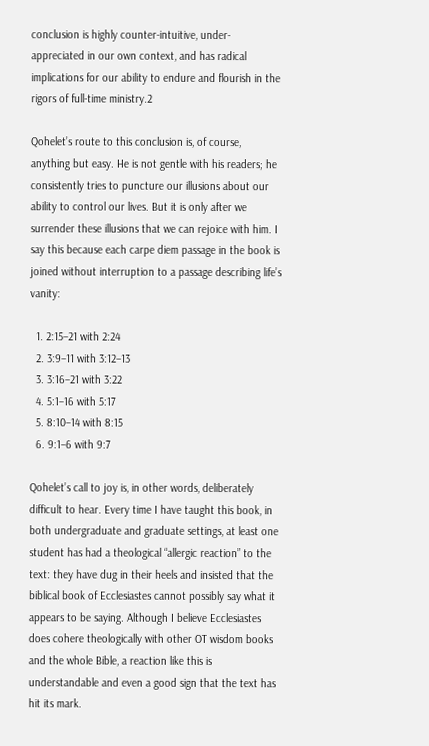conclusion is highly counter-intuitive, under-appreciated in our own context, and has radical implications for our ability to endure and flourish in the rigors of full-time ministry.2

Qohelet’s route to this conclusion is, of course, anything but easy. He is not gentle with his readers; he consistently tries to puncture our illusions about our ability to control our lives. But it is only after we surrender these illusions that we can rejoice with him. I say this because each carpe diem passage in the book is joined without interruption to a passage describing life’s vanity:

  1. 2:15–21 with 2:24
  2. 3:9–11 with 3:12–13
  3. 3:16–21 with 3:22
  4. 5:1–16 with 5:17
  5. 8:10–14 with 8:15
  6. 9:1–6 with 9:7

Qohelet’s call to joy is, in other words, deliberately difficult to hear. Every time I have taught this book, in both undergraduate and graduate settings, at least one student has had a theological “allergic reaction” to the text: they have dug in their heels and insisted that the biblical book of Ecclesiastes cannot possibly say what it appears to be saying. Although I believe Ecclesiastes does cohere theologically with other OT wisdom books and the whole Bible, a reaction like this is understandable and even a good sign that the text has hit its mark.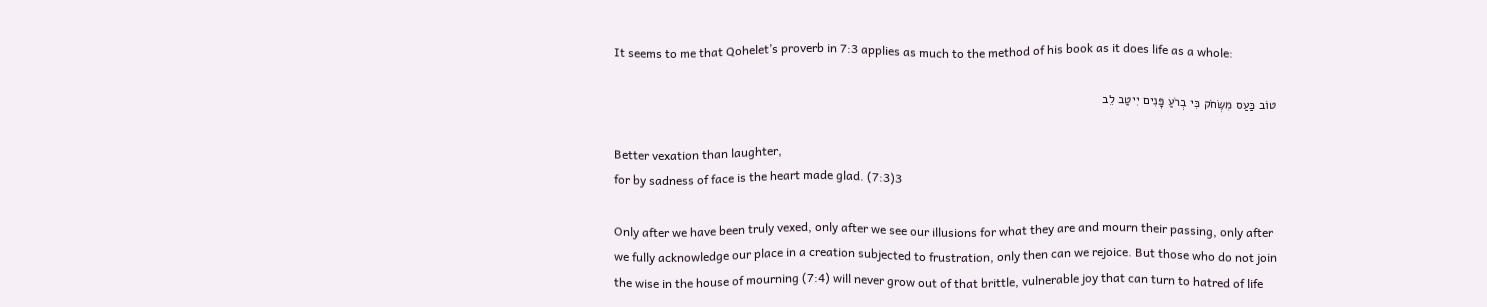It seems to me that Qohelet’s proverb in 7:3 applies as much to the method of his book as it does life as a whole:

טוֹב כַּעַס מִשְֹּחֹק כִּי בְרֹעַ פָּנִים יִיטַב לֵב

Better vexation than laughter,
for by sadness of face is the heart made glad. (7:3)3

Only after we have been truly vexed, only after we see our illusions for what they are and mourn their passing, only after we fully acknowledge our place in a creation subjected to frustration, only then can we rejoice. But those who do not join the wise in the house of mourning (7:4) will never grow out of that brittle, vulnerable joy that can turn to hatred of life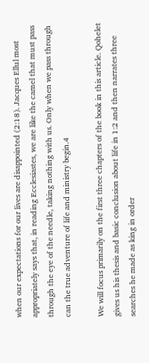when our expectations for our lives are disappointed (2:18). Jacques Ellul most appropriately says that, in reading Ecclesiastes, we are like the camel that must pass through the eye of the needle, taking nothing with us. Only when we pass through can the true adventure of life and ministry begin.4

We will focus primarily on the first three chapters of the book in this article. Qohelet gives us his thesis and basic conclusion about life in 1:2 and then narrates three searches he made as king in order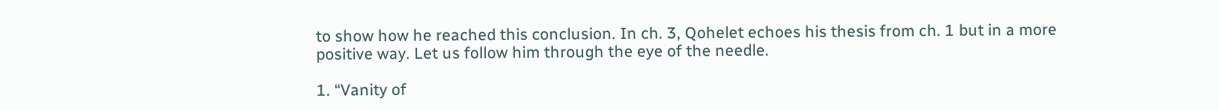to show how he reached this conclusion. In ch. 3, Qohelet echoes his thesis from ch. 1 but in a more positive way. Let us follow him through the eye of the needle.

1. “Vanity of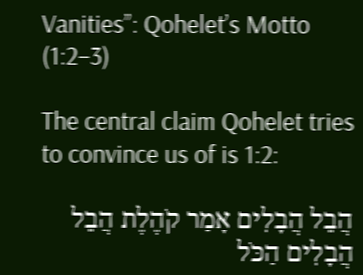Vanities”: Qohelet’s Motto (1:2–3)

The central claim Qohelet tries to convince us of is 1:2:

הֲבֵל הֲבָלִים אָמַר קֹהֶלֶת הֲבֵל הֲבָלִים הַכֹּל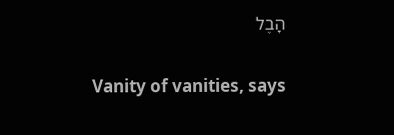הָבֶל

Vanity of vanities, says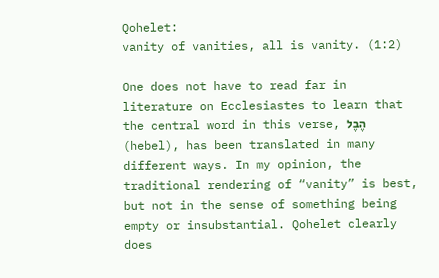Qohelet:
vanity of vanities, all is vanity. (1:2)

One does not have to read far in literature on Ecclesiastes to learn that the central word in this verse, הֶבֶל (hebel), has been translated in many different ways. In my opinion, the traditional rendering of “vanity” is best, but not in the sense of something being empty or insubstantial. Qohelet clearly does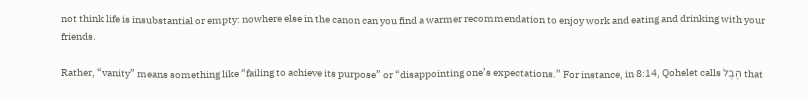not think life is insubstantial or empty: nowhere else in the canon can you find a warmer recommendation to enjoy work and eating and drinking with your friends.

Rather, “vanity” means something like “failing to achieve its purpose” or “disappointing one’s expectations.” For instance, in 8:14, Qohelet calls הֶבֶל that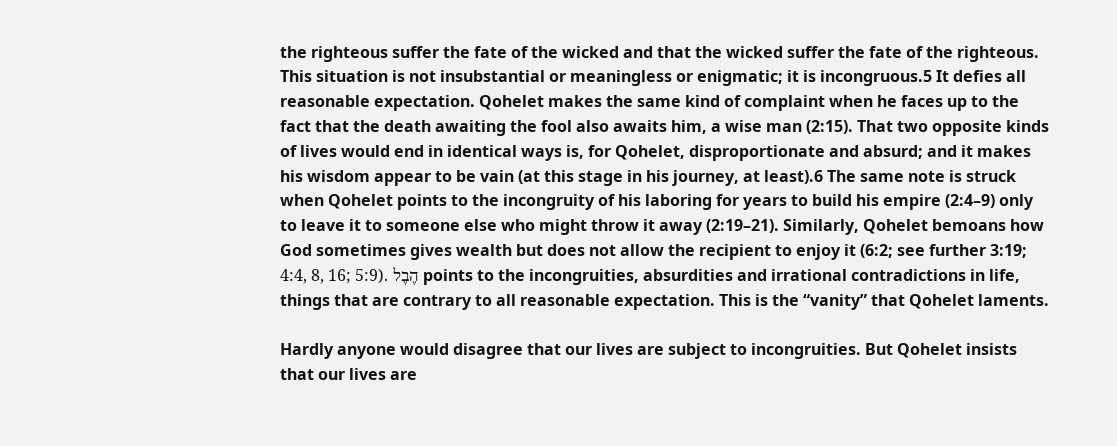the righteous suffer the fate of the wicked and that the wicked suffer the fate of the righteous. This situation is not insubstantial or meaningless or enigmatic; it is incongruous.5 It defies all reasonable expectation. Qohelet makes the same kind of complaint when he faces up to the fact that the death awaiting the fool also awaits him, a wise man (2:15). That two opposite kinds of lives would end in identical ways is, for Qohelet, disproportionate and absurd; and it makes his wisdom appear to be vain (at this stage in his journey, at least).6 The same note is struck when Qohelet points to the incongruity of his laboring for years to build his empire (2:4–9) only to leave it to someone else who might throw it away (2:19–21). Similarly, Qohelet bemoans how God sometimes gives wealth but does not allow the recipient to enjoy it (6:2; see further 3:19; 4:4, 8, 16; 5:9). הֶבֶל points to the incongruities, absurdities and irrational contradictions in life, things that are contrary to all reasonable expectation. This is the “vanity” that Qohelet laments.

Hardly anyone would disagree that our lives are subject to incongruities. But Qohelet insists that our lives are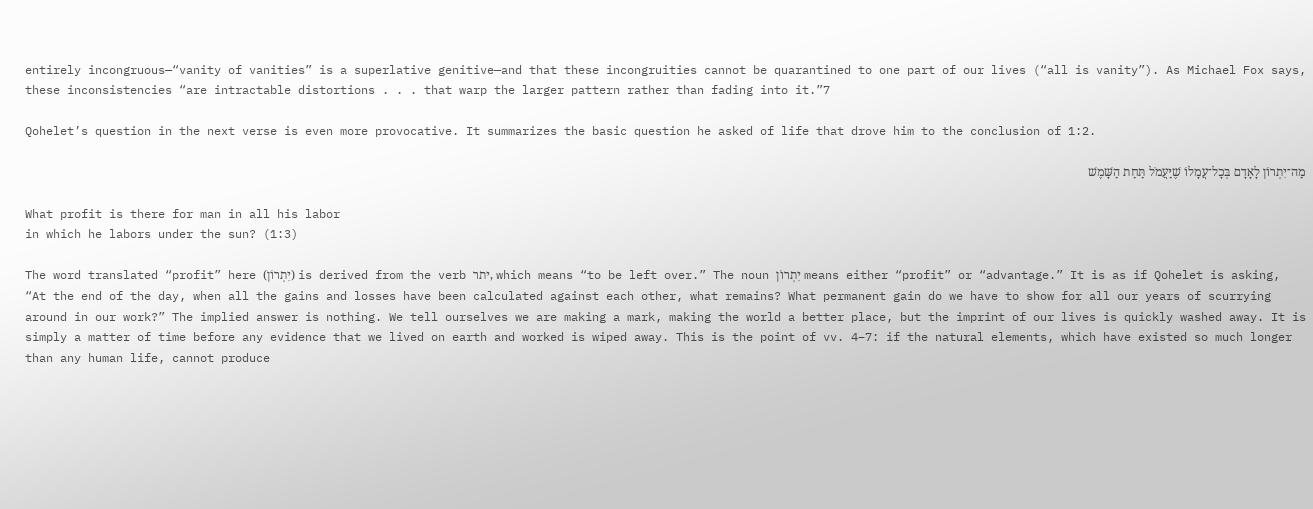entirely incongruous—“vanity of vanities” is a superlative genitive—and that these incongruities cannot be quarantined to one part of our lives (“all is vanity”). As Michael Fox says, these inconsistencies “are intractable distortions . . . that warp the larger pattern rather than fading into it.”7

Qohelet’s question in the next verse is even more provocative. It summarizes the basic question he asked of life that drove him to the conclusion of 1:2.

מַה־יִתְרוֹן לָאָדָם בְּכָל־עֲמָלוֹ שֶׁיַּעֲמֹל תַּחַת הַשָּׁמֶשׁ

What profit is there for man in all his labor
in which he labors under the sun? (1:3)

The word translated “profit” here (יִתְרוֹן) is derived from the verb יתר, which means “to be left over.” The noun יִתְרוֹן means either “profit” or “advantage.” It is as if Qohelet is asking, “At the end of the day, when all the gains and losses have been calculated against each other, what remains? What permanent gain do we have to show for all our years of scurrying around in our work?” The implied answer is nothing. We tell ourselves we are making a mark, making the world a better place, but the imprint of our lives is quickly washed away. It is simply a matter of time before any evidence that we lived on earth and worked is wiped away. This is the point of vv. 4–7: if the natural elements, which have existed so much longer than any human life, cannot produce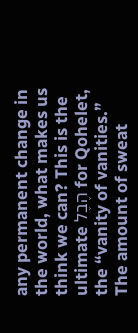any permanent change in the world, what makes us think we can? This is the ultimate הֶבֶל for Qohelet, the “vanity of vanities.” The amount of sweat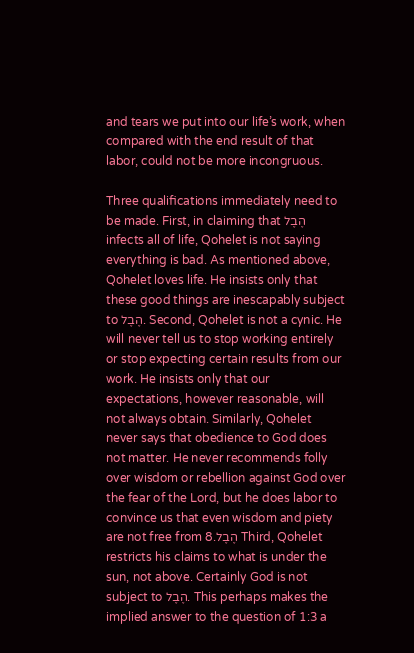and tears we put into our life’s work, when compared with the end result of that labor, could not be more incongruous.

Three qualifications immediately need to be made. First, in claiming that הֶבֶל infects all of life, Qohelet is not saying everything is bad. As mentioned above, Qohelet loves life. He insists only that these good things are inescapably subject to הֶבֶל. Second, Qohelet is not a cynic. He will never tell us to stop working entirely or stop expecting certain results from our work. He insists only that our expectations, however reasonable, will not always obtain. Similarly, Qohelet never says that obedience to God does not matter. He never recommends folly over wisdom or rebellion against God over the fear of the Lord, but he does labor to convince us that even wisdom and piety are not free from הֶבֶל.8 Third, Qohelet restricts his claims to what is under the sun, not above. Certainly God is not subject to הֶבֶל. This perhaps makes the implied answer to the question of 1:3 a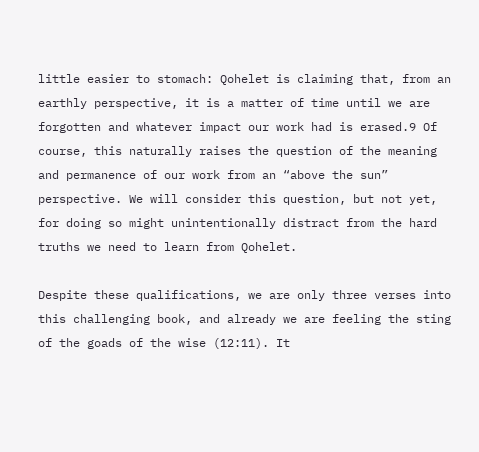little easier to stomach: Qohelet is claiming that, from an earthly perspective, it is a matter of time until we are forgotten and whatever impact our work had is erased.9 Of course, this naturally raises the question of the meaning and permanence of our work from an “above the sun” perspective. We will consider this question, but not yet, for doing so might unintentionally distract from the hard truths we need to learn from Qohelet.

Despite these qualifications, we are only three verses into this challenging book, and already we are feeling the sting of the goads of the wise (12:11). It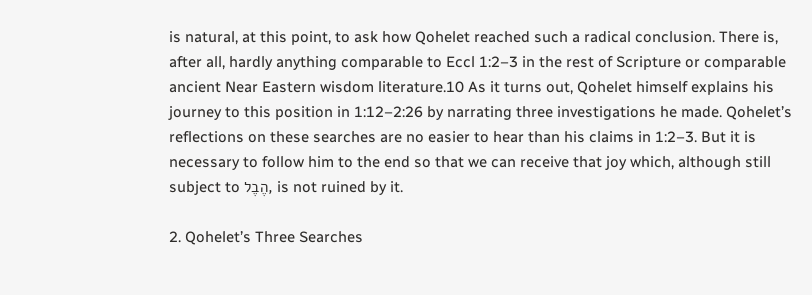is natural, at this point, to ask how Qohelet reached such a radical conclusion. There is, after all, hardly anything comparable to Eccl 1:2–3 in the rest of Scripture or comparable ancient Near Eastern wisdom literature.10 As it turns out, Qohelet himself explains his journey to this position in 1:12–2:26 by narrating three investigations he made. Qohelet’s reflections on these searches are no easier to hear than his claims in 1:2–3. But it is necessary to follow him to the end so that we can receive that joy which, although still subject to הֶבֶל, is not ruined by it.

2. Qohelet’s Three Searches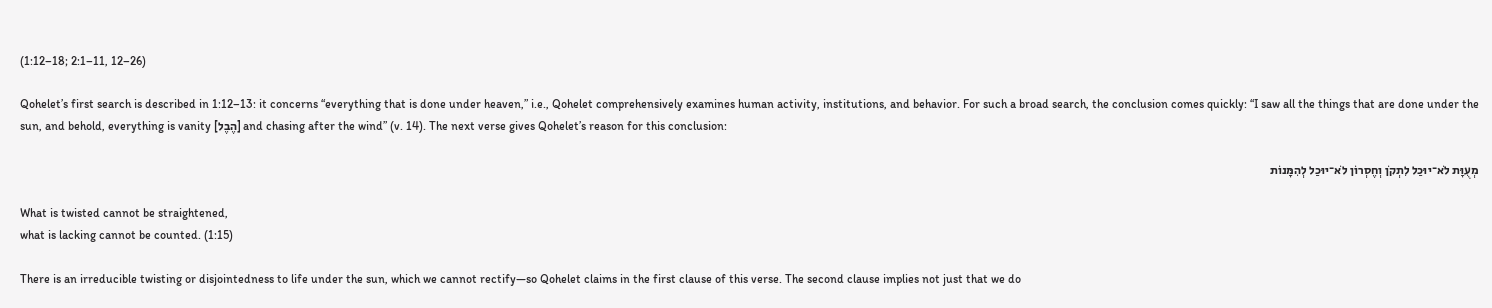(1:12–18; 2:1–11, 12–26)

Qohelet’s first search is described in 1:12–13: it concerns “everything that is done under heaven,” i.e., Qohelet comprehensively examines human activity, institutions, and behavior. For such a broad search, the conclusion comes quickly: “I saw all the things that are done under the sun, and behold, everything is vanity [הֶבֶל] and chasing after the wind” (v. 14). The next verse gives Qohelet’s reason for this conclusion:

מְעֻוָּת לֹא־יוּכַל לִתְקֹן וְחֶסְרוֹן לֹא־יוּכַל לְהִמָּנוֹת

What is twisted cannot be straightened,
what is lacking cannot be counted. (1:15)

There is an irreducible twisting or disjointedness to life under the sun, which we cannot rectify—so Qohelet claims in the first clause of this verse. The second clause implies not just that we do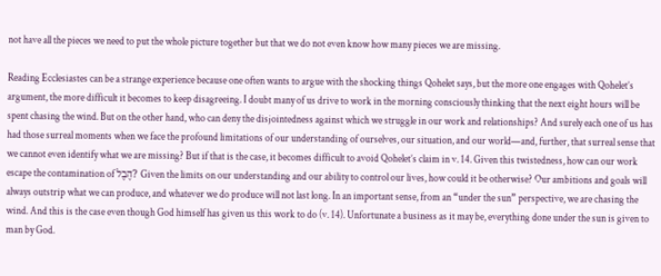not have all the pieces we need to put the whole picture together but that we do not even know how many pieces we are missing.

Reading Ecclesiastes can be a strange experience because one often wants to argue with the shocking things Qohelet says, but the more one engages with Qohelet’s argument, the more difficult it becomes to keep disagreeing. I doubt many of us drive to work in the morning consciously thinking that the next eight hours will be spent chasing the wind. But on the other hand, who can deny the disjointedness against which we struggle in our work and relationships? And surely each one of us has had those surreal moments when we face the profound limitations of our understanding of ourselves, our situation, and our world—and, further, that surreal sense that we cannot even identify what we are missing? But if that is the case, it becomes difficult to avoid Qohelet’s claim in v. 14. Given this twistedness, how can our work escape the contamination of הֶבֶל? Given the limits on our understanding and our ability to control our lives, how could it be otherwise? Our ambitions and goals will always outstrip what we can produce, and whatever we do produce will not last long. In an important sense, from an “under the sun” perspective, we are chasing the wind. And this is the case even though God himself has given us this work to do (v. 14). Unfortunate a business as it may be, everything done under the sun is given to man by God.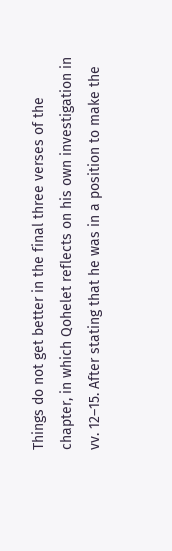Things do not get better in the final three verses of the chapter, in which Qohelet reflects on his own investigation in vv. 12–15. After stating that he was in a position to make the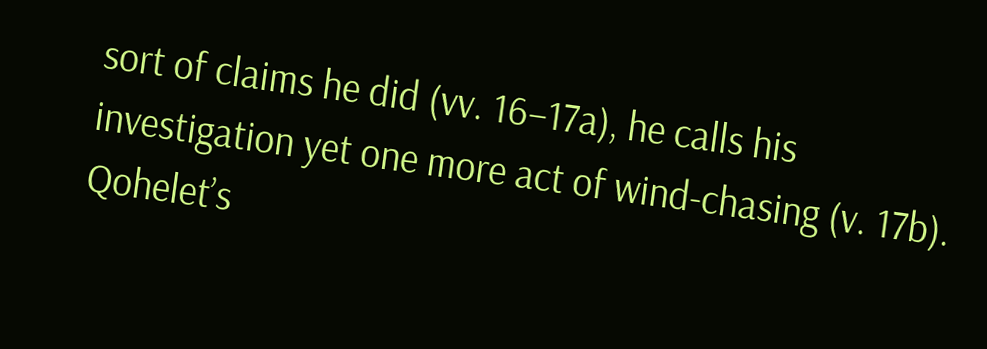sort of claims he did (vv. 16–17a), he calls his investigation yet one more act of wind-chasing (v. 17b). Qohelet’s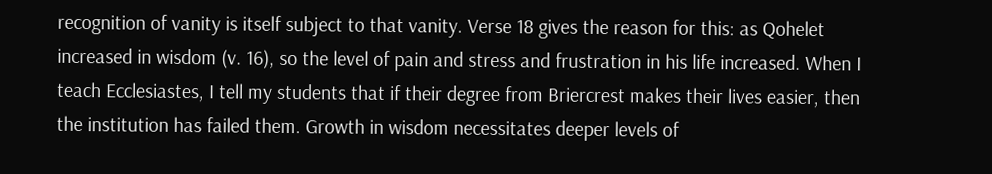recognition of vanity is itself subject to that vanity. Verse 18 gives the reason for this: as Qohelet increased in wisdom (v. 16), so the level of pain and stress and frustration in his life increased. When I teach Ecclesiastes, I tell my students that if their degree from Briercrest makes their lives easier, then the institution has failed them. Growth in wisdom necessitates deeper levels of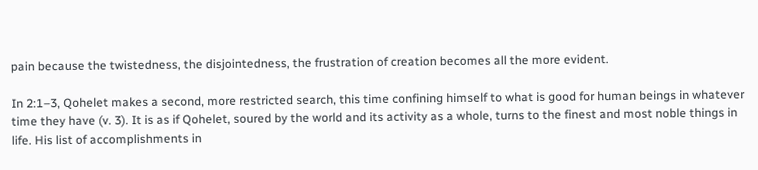pain because the twistedness, the disjointedness, the frustration of creation becomes all the more evident.

In 2:1–3, Qohelet makes a second, more restricted search, this time confining himself to what is good for human beings in whatever time they have (v. 3). It is as if Qohelet, soured by the world and its activity as a whole, turns to the finest and most noble things in life. His list of accomplishments in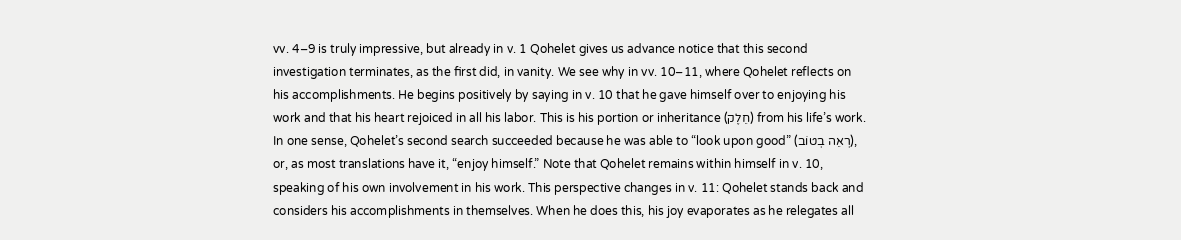vv. 4–9 is truly impressive, but already in v. 1 Qohelet gives us advance notice that this second investigation terminates, as the first did, in vanity. We see why in vv. 10–11, where Qohelet reflects on his accomplishments. He begins positively by saying in v. 10 that he gave himself over to enjoying his work and that his heart rejoiced in all his labor. This is his portion or inheritance (חֵלֶק) from his life’s work. In one sense, Qohelet’s second search succeeded because he was able to “look upon good” (רְאֵה בְטוֹב), or, as most translations have it, “enjoy himself.” Note that Qohelet remains within himself in v. 10, speaking of his own involvement in his work. This perspective changes in v. 11: Qohelet stands back and considers his accomplishments in themselves. When he does this, his joy evaporates as he relegates all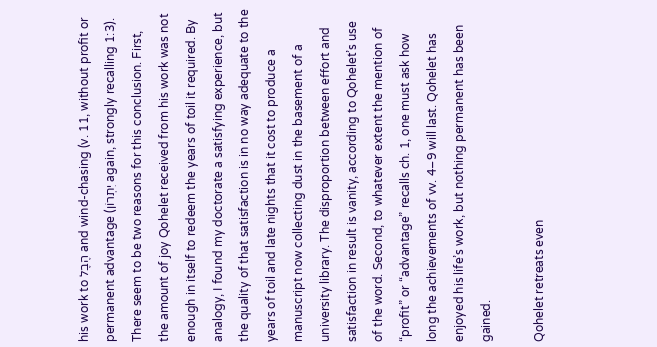his work to הֶבֶל and wind-chasing (v. 11, without profit or permanent advantage (יִתְרוֹן again, strongly recalling 1:3). There seem to be two reasons for this conclusion. First, the amount of joy Qohelet received from his work was not enough in itself to redeem the years of toil it required. By analogy, I found my doctorate a satisfying experience, but the quality of that satisfaction is in no way adequate to the years of toil and late nights that it cost to produce a manuscript now collecting dust in the basement of a university library. The disproportion between effort and satisfaction in result is vanity, according to Qohelet’s use of the word. Second, to whatever extent the mention of “profit” or “advantage” recalls ch. 1, one must ask how long the achievements of vv. 4–9 will last. Qohelet has enjoyed his life’s work, but nothing permanent has been gained.

Qohelet retreats even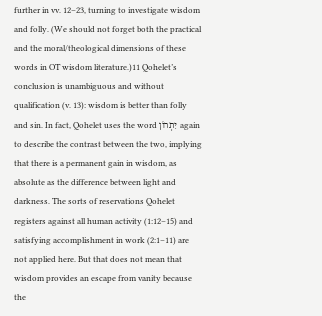further in vv. 12–23, turning to investigate wisdom and folly. (We should not forget both the practical and the moral/theological dimensions of these words in OT wisdom literature.)11 Qohelet’s conclusion is unambiguous and without qualification (v. 13): wisdom is better than folly and sin. In fact, Qohelet uses the word יִתְרוֹן again to describe the contrast between the two, implying that there is a permanent gain in wisdom, as absolute as the difference between light and darkness. The sorts of reservations Qohelet registers against all human activity (1:12–15) and satisfying accomplishment in work (2:1–11) are not applied here. But that does not mean that wisdom provides an escape from vanity because the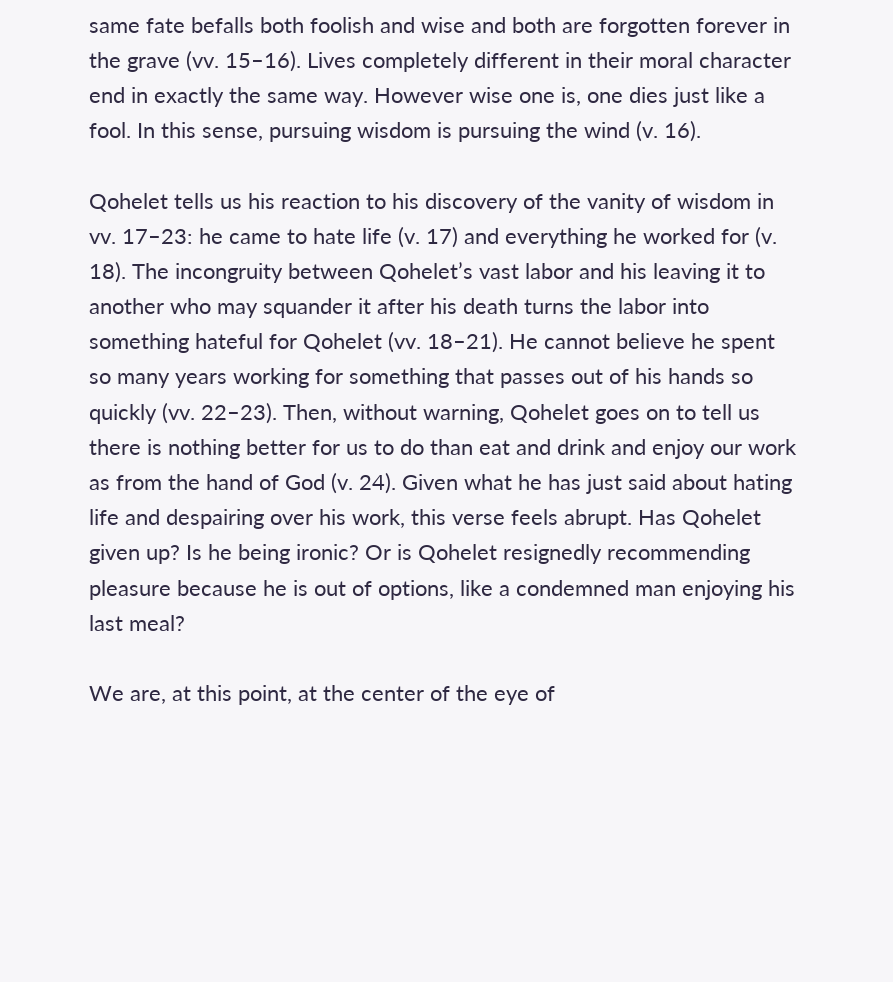same fate befalls both foolish and wise and both are forgotten forever in the grave (vv. 15–16). Lives completely different in their moral character end in exactly the same way. However wise one is, one dies just like a fool. In this sense, pursuing wisdom is pursuing the wind (v. 16).

Qohelet tells us his reaction to his discovery of the vanity of wisdom in vv. 17–23: he came to hate life (v. 17) and everything he worked for (v. 18). The incongruity between Qohelet’s vast labor and his leaving it to another who may squander it after his death turns the labor into something hateful for Qohelet (vv. 18–21). He cannot believe he spent so many years working for something that passes out of his hands so quickly (vv. 22–23). Then, without warning, Qohelet goes on to tell us there is nothing better for us to do than eat and drink and enjoy our work as from the hand of God (v. 24). Given what he has just said about hating life and despairing over his work, this verse feels abrupt. Has Qohelet given up? Is he being ironic? Or is Qohelet resignedly recommending pleasure because he is out of options, like a condemned man enjoying his last meal?

We are, at this point, at the center of the eye of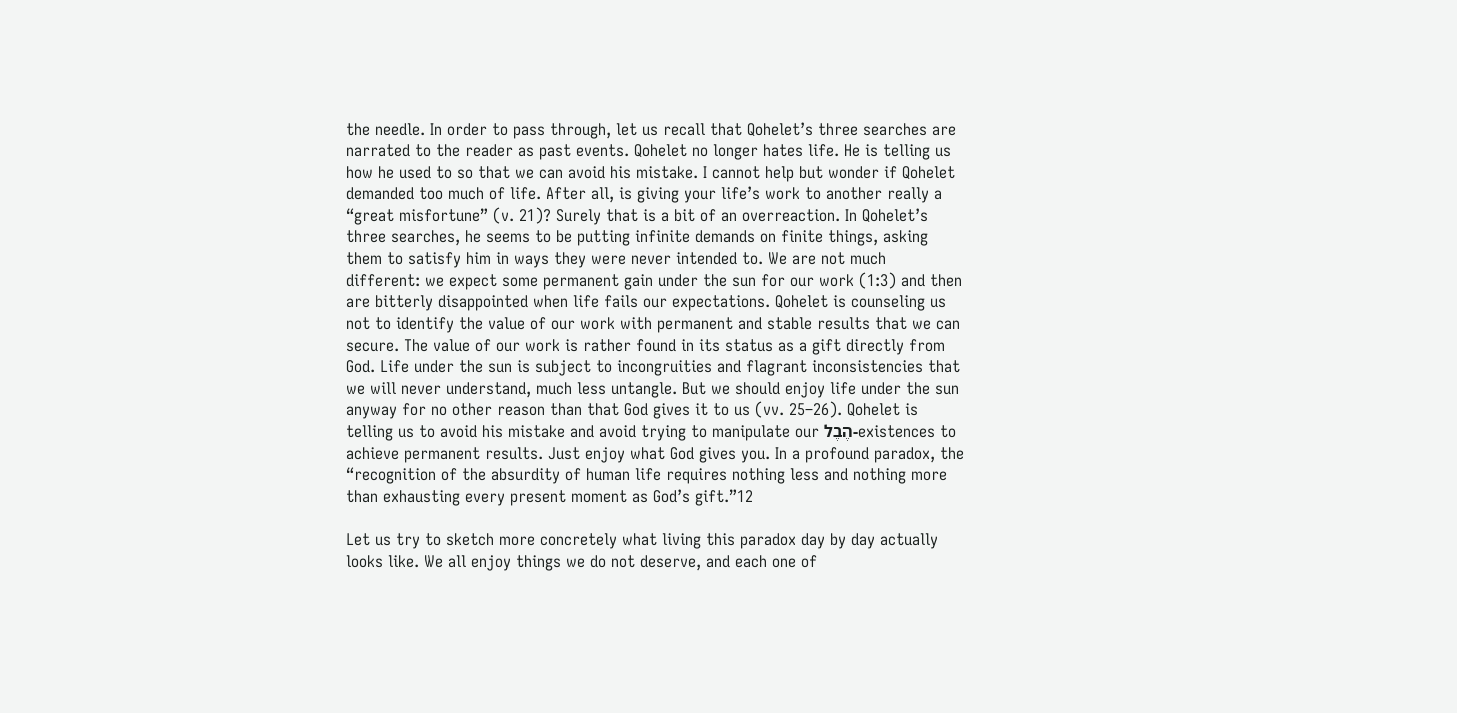the needle. In order to pass through, let us recall that Qohelet’s three searches are narrated to the reader as past events. Qohelet no longer hates life. He is telling us how he used to so that we can avoid his mistake. I cannot help but wonder if Qohelet demanded too much of life. After all, is giving your life’s work to another really a “great misfortune” (v. 21)? Surely that is a bit of an overreaction. In Qohelet’s three searches, he seems to be putting infinite demands on finite things, asking them to satisfy him in ways they were never intended to. We are not much different: we expect some permanent gain under the sun for our work (1:3) and then are bitterly disappointed when life fails our expectations. Qohelet is counseling us not to identify the value of our work with permanent and stable results that we can secure. The value of our work is rather found in its status as a gift directly from God. Life under the sun is subject to incongruities and flagrant inconsistencies that we will never understand, much less untangle. But we should enjoy life under the sun anyway for no other reason than that God gives it to us (vv. 25–26). Qohelet is telling us to avoid his mistake and avoid trying to manipulate our הֶבֶל-existences to achieve permanent results. Just enjoy what God gives you. In a profound paradox, the “recognition of the absurdity of human life requires nothing less and nothing more than exhausting every present moment as God’s gift.”12

Let us try to sketch more concretely what living this paradox day by day actually looks like. We all enjoy things we do not deserve, and each one of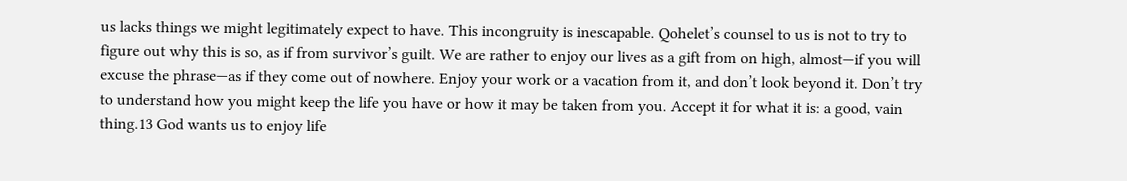us lacks things we might legitimately expect to have. This incongruity is inescapable. Qohelet’s counsel to us is not to try to figure out why this is so, as if from survivor’s guilt. We are rather to enjoy our lives as a gift from on high, almost—if you will excuse the phrase—as if they come out of nowhere. Enjoy your work or a vacation from it, and don’t look beyond it. Don’t try to understand how you might keep the life you have or how it may be taken from you. Accept it for what it is: a good, vain thing.13 God wants us to enjoy life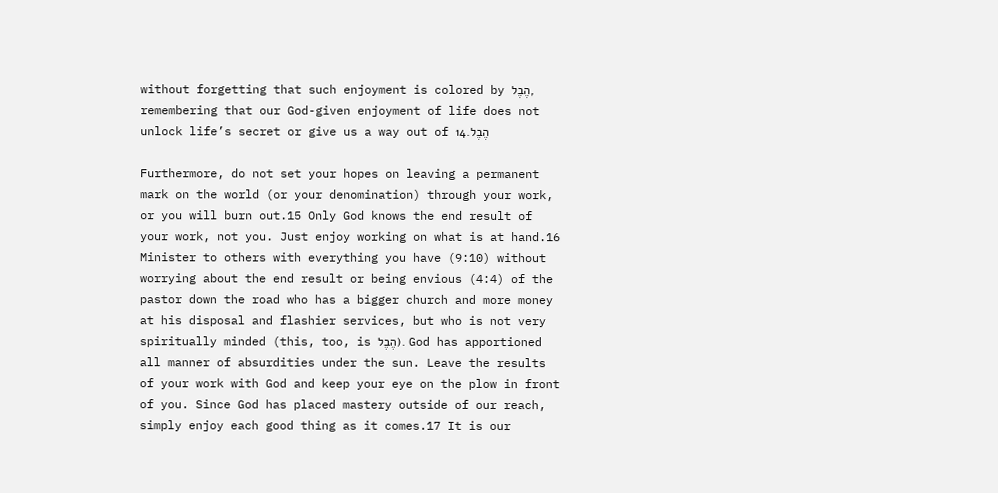without forgetting that such enjoyment is colored by הֶבֶל, remembering that our God-given enjoyment of life does not unlock life’s secret or give us a way out of הֶבֶל.14

Furthermore, do not set your hopes on leaving a permanent mark on the world (or your denomination) through your work, or you will burn out.15 Only God knows the end result of your work, not you. Just enjoy working on what is at hand.16 Minister to others with everything you have (9:10) without worrying about the end result or being envious (4:4) of the pastor down the road who has a bigger church and more money at his disposal and flashier services, but who is not very spiritually minded (this, too, is הֶבֶל). God has apportioned all manner of absurdities under the sun. Leave the results of your work with God and keep your eye on the plow in front of you. Since God has placed mastery outside of our reach, simply enjoy each good thing as it comes.17 It is our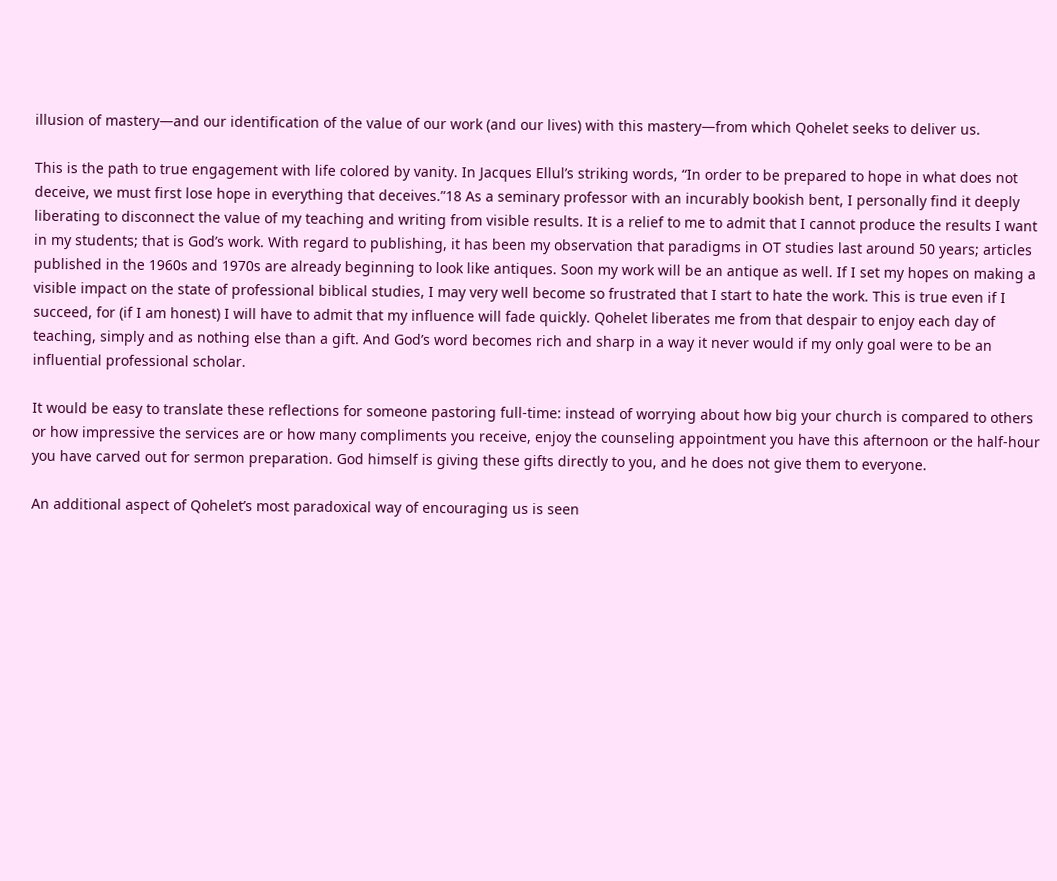illusion of mastery—and our identification of the value of our work (and our lives) with this mastery—from which Qohelet seeks to deliver us.

This is the path to true engagement with life colored by vanity. In Jacques Ellul’s striking words, “In order to be prepared to hope in what does not deceive, we must first lose hope in everything that deceives.”18 As a seminary professor with an incurably bookish bent, I personally find it deeply liberating to disconnect the value of my teaching and writing from visible results. It is a relief to me to admit that I cannot produce the results I want in my students; that is God’s work. With regard to publishing, it has been my observation that paradigms in OT studies last around 50 years; articles published in the 1960s and 1970s are already beginning to look like antiques. Soon my work will be an antique as well. If I set my hopes on making a visible impact on the state of professional biblical studies, I may very well become so frustrated that I start to hate the work. This is true even if I succeed, for (if I am honest) I will have to admit that my influence will fade quickly. Qohelet liberates me from that despair to enjoy each day of teaching, simply and as nothing else than a gift. And God’s word becomes rich and sharp in a way it never would if my only goal were to be an influential professional scholar.

It would be easy to translate these reflections for someone pastoring full-time: instead of worrying about how big your church is compared to others or how impressive the services are or how many compliments you receive, enjoy the counseling appointment you have this afternoon or the half-hour you have carved out for sermon preparation. God himself is giving these gifts directly to you, and he does not give them to everyone.

An additional aspect of Qohelet’s most paradoxical way of encouraging us is seen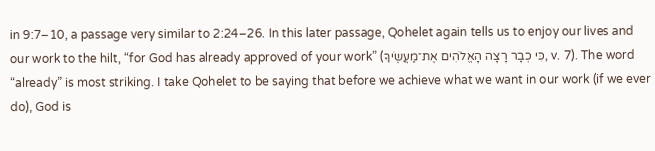in 9:7–10, a passage very similar to 2:24–26. In this later passage, Qohelet again tells us to enjoy our lives and our work to the hilt, “for God has already approved of your work” (כִּי כְבָר רָצָה הָאֱלֹהִים אֶת־מַעֲשֶֹיךָ, v. 7). The word “already” is most striking. I take Qohelet to be saying that before we achieve what we want in our work (if we ever do), God is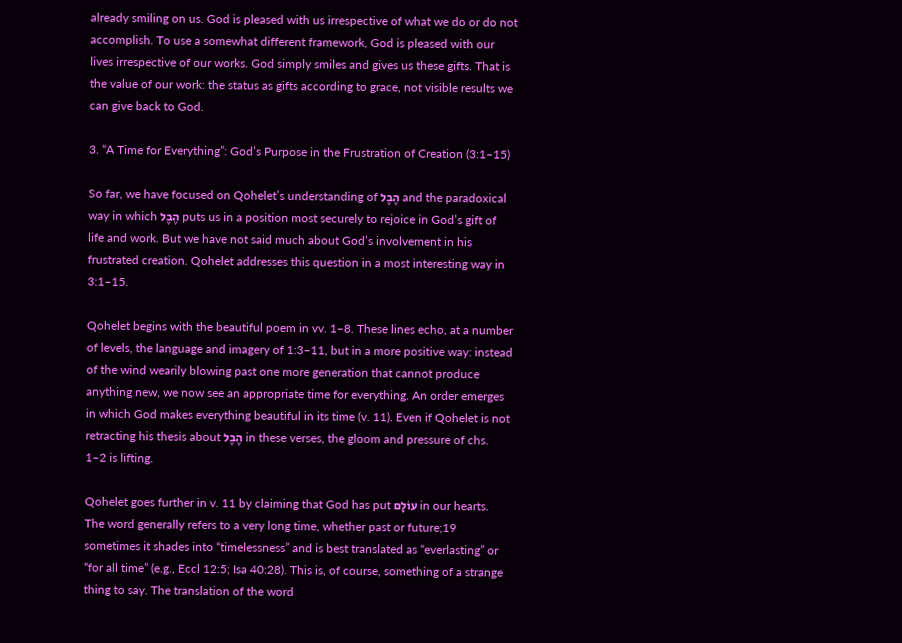already smiling on us. God is pleased with us irrespective of what we do or do not accomplish. To use a somewhat different framework, God is pleased with our lives irrespective of our works. God simply smiles and gives us these gifts. That is the value of our work: the status as gifts according to grace, not visible results we can give back to God.

3. “A Time for Everything”: God’s Purpose in the Frustration of Creation (3:1–15)

So far, we have focused on Qohelet’s understanding of הֶבֶל and the paradoxical way in which הֶבֶל puts us in a position most securely to rejoice in God’s gift of life and work. But we have not said much about God’s involvement in his frustrated creation. Qohelet addresses this question in a most interesting way in 3:1–15.

Qohelet begins with the beautiful poem in vv. 1–8. These lines echo, at a number of levels, the language and imagery of 1:3–11, but in a more positive way: instead of the wind wearily blowing past one more generation that cannot produce anything new, we now see an appropriate time for everything. An order emerges in which God makes everything beautiful in its time (v. 11). Even if Qohelet is not retracting his thesis about הֶבֶל in these verses, the gloom and pressure of chs. 1–2 is lifting.

Qohelet goes further in v. 11 by claiming that God has put עוֹלָם in our hearts. The word generally refers to a very long time, whether past or future;19 sometimes it shades into “timelessness” and is best translated as “everlasting” or “for all time” (e.g., Eccl 12:5; Isa 40:28). This is, of course, something of a strange thing to say. The translation of the word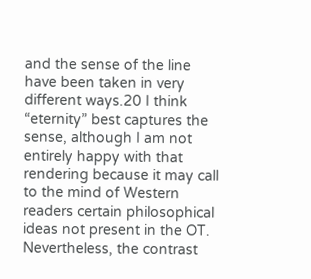and the sense of the line have been taken in very different ways.20 I think “eternity” best captures the sense, although I am not entirely happy with that rendering because it may call to the mind of Western readers certain philosophical ideas not present in the OT. Nevertheless, the contrast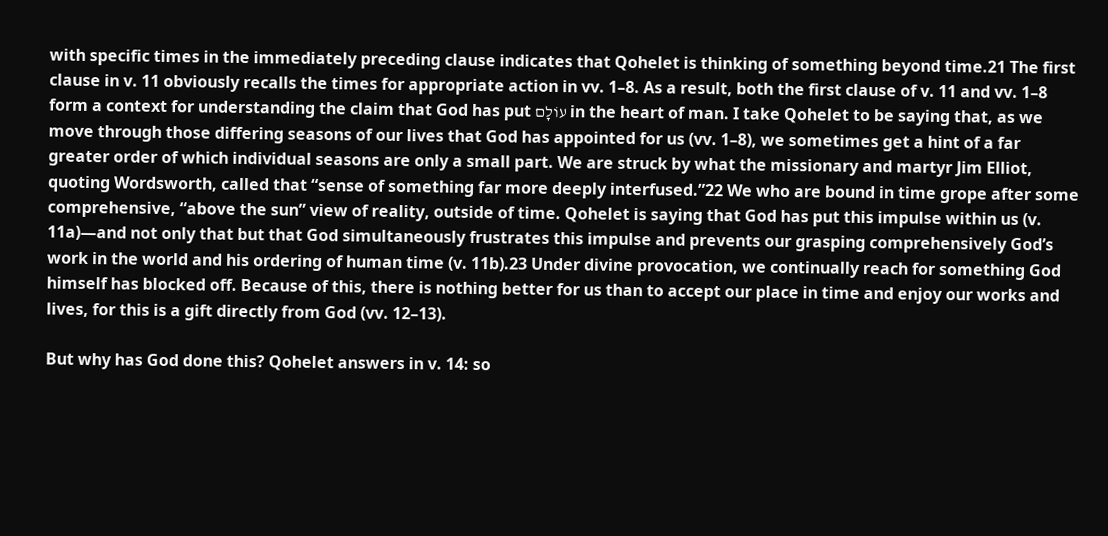with specific times in the immediately preceding clause indicates that Qohelet is thinking of something beyond time.21 The first clause in v. 11 obviously recalls the times for appropriate action in vv. 1–8. As a result, both the first clause of v. 11 and vv. 1–8 form a context for understanding the claim that God has put עוֹלָם in the heart of man. I take Qohelet to be saying that, as we move through those differing seasons of our lives that God has appointed for us (vv. 1–8), we sometimes get a hint of a far greater order of which individual seasons are only a small part. We are struck by what the missionary and martyr Jim Elliot, quoting Wordsworth, called that “sense of something far more deeply interfused.”22 We who are bound in time grope after some comprehensive, “above the sun” view of reality, outside of time. Qohelet is saying that God has put this impulse within us (v. 11a)—and not only that but that God simultaneously frustrates this impulse and prevents our grasping comprehensively God’s work in the world and his ordering of human time (v. 11b).23 Under divine provocation, we continually reach for something God himself has blocked off. Because of this, there is nothing better for us than to accept our place in time and enjoy our works and lives, for this is a gift directly from God (vv. 12–13).

But why has God done this? Qohelet answers in v. 14: so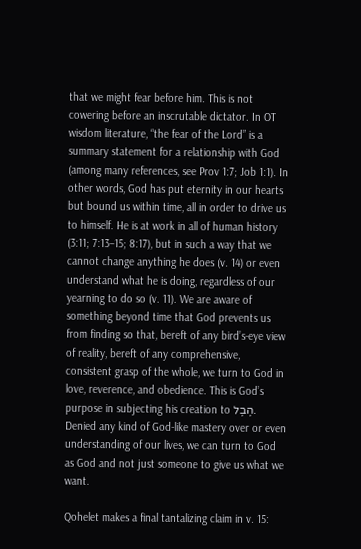that we might fear before him. This is not cowering before an inscrutable dictator. In OT wisdom literature, “the fear of the Lord” is a summary statement for a relationship with God (among many references, see Prov 1:7; Job 1:1). In other words, God has put eternity in our hearts but bound us within time, all in order to drive us to himself. He is at work in all of human history (3:11; 7:13–15; 8:17), but in such a way that we cannot change anything he does (v. 14) or even understand what he is doing, regardless of our yearning to do so (v. 11). We are aware of something beyond time that God prevents us from finding so that, bereft of any bird’s-eye view of reality, bereft of any comprehensive, consistent grasp of the whole, we turn to God in love, reverence, and obedience. This is God’s purpose in subjecting his creation to הֶבֶל. Denied any kind of God-like mastery over or even understanding of our lives, we can turn to God as God and not just someone to give us what we want.

Qohelet makes a final tantalizing claim in v. 15: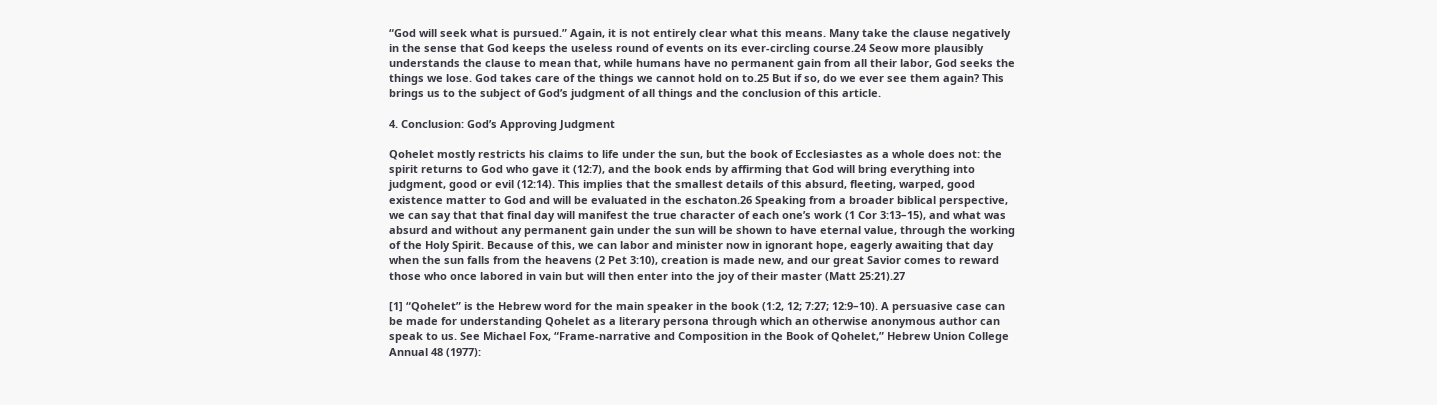“God will seek what is pursued.” Again, it is not entirely clear what this means. Many take the clause negatively in the sense that God keeps the useless round of events on its ever-circling course.24 Seow more plausibly understands the clause to mean that, while humans have no permanent gain from all their labor, God seeks the things we lose. God takes care of the things we cannot hold on to.25 But if so, do we ever see them again? This brings us to the subject of God’s judgment of all things and the conclusion of this article.

4. Conclusion: God’s Approving Judgment

Qohelet mostly restricts his claims to life under the sun, but the book of Ecclesiastes as a whole does not: the spirit returns to God who gave it (12:7), and the book ends by affirming that God will bring everything into judgment, good or evil (12:14). This implies that the smallest details of this absurd, fleeting, warped, good existence matter to God and will be evaluated in the eschaton.26 Speaking from a broader biblical perspective, we can say that that final day will manifest the true character of each one’s work (1 Cor 3:13–15), and what was absurd and without any permanent gain under the sun will be shown to have eternal value, through the working of the Holy Spirit. Because of this, we can labor and minister now in ignorant hope, eagerly awaiting that day when the sun falls from the heavens (2 Pet 3:10), creation is made new, and our great Savior comes to reward those who once labored in vain but will then enter into the joy of their master (Matt 25:21).27

[1] “Qohelet” is the Hebrew word for the main speaker in the book (1:2, 12; 7:27; 12:9–10). A persuasive case can be made for understanding Qohelet as a literary persona through which an otherwise anonymous author can speak to us. See Michael Fox, “Frame-narrative and Composition in the Book of Qohelet,” Hebrew Union College Annual 48 (1977):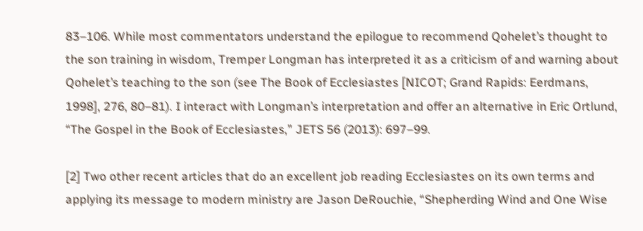83–106. While most commentators understand the epilogue to recommend Qohelet’s thought to the son training in wisdom, Tremper Longman has interpreted it as a criticism of and warning about Qohelet’s teaching to the son (see The Book of Ecclesiastes [NICOT; Grand Rapids: Eerdmans, 1998], 276, 80–81). I interact with Longman’s interpretation and offer an alternative in Eric Ortlund, “The Gospel in the Book of Ecclesiastes,” JETS 56 (2013): 697–99.

[2] Two other recent articles that do an excellent job reading Ecclesiastes on its own terms and applying its message to modern ministry are Jason DeRouchie, “Shepherding Wind and One Wise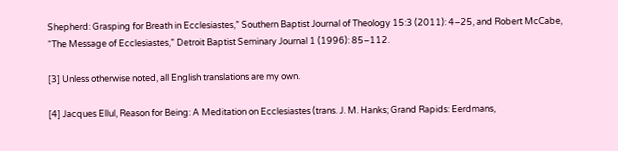Shepherd: Grasping for Breath in Ecclesiastes,” Southern Baptist Journal of Theology 15:3 (2011): 4–25, and Robert McCabe, “The Message of Ecclesiastes,” Detroit Baptist Seminary Journal 1 (1996): 85–112.

[3] Unless otherwise noted, all English translations are my own.

[4] Jacques Ellul, Reason for Being: A Meditation on Ecclesiastes (trans. J. M. Hanks; Grand Rapids: Eerdmans,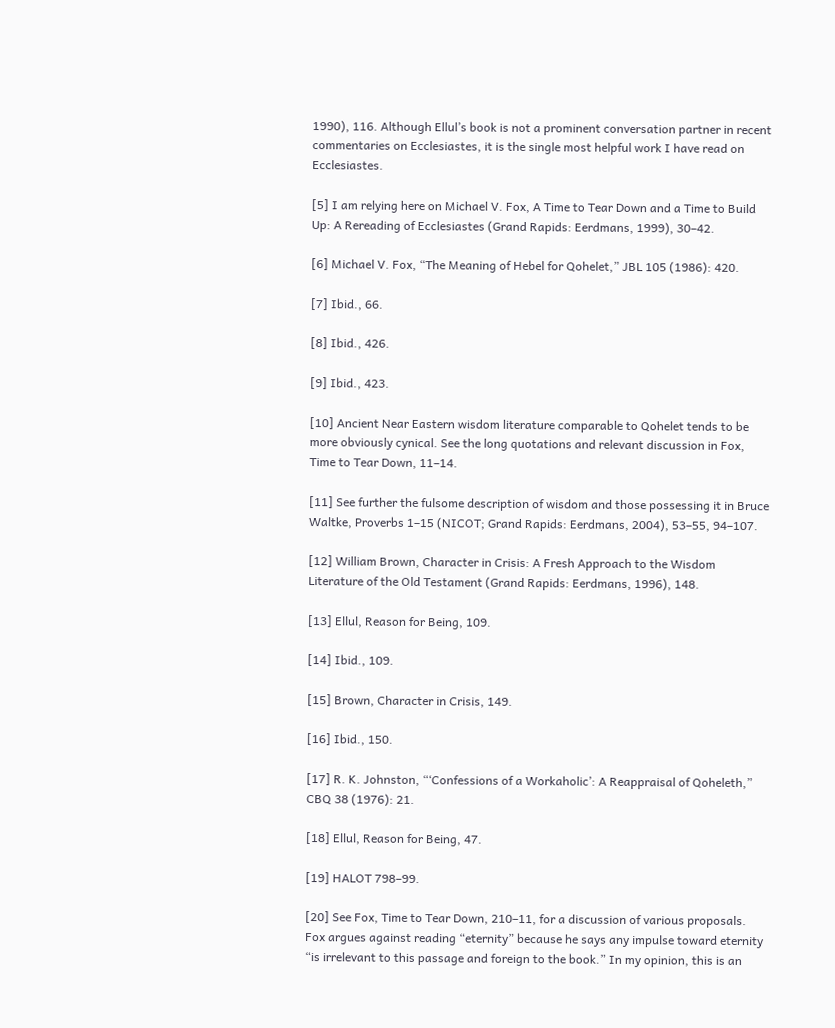1990), 116. Although Ellul’s book is not a prominent conversation partner in recent commentaries on Ecclesiastes, it is the single most helpful work I have read on Ecclesiastes.

[5] I am relying here on Michael V. Fox, A Time to Tear Down and a Time to Build Up: A Rereading of Ecclesiastes (Grand Rapids: Eerdmans, 1999), 30–42.

[6] Michael V. Fox, “The Meaning of Hebel for Qohelet,” JBL 105 (1986): 420.

[7] Ibid., 66.

[8] Ibid., 426.

[9] Ibid., 423.

[10] Ancient Near Eastern wisdom literature comparable to Qohelet tends to be more obviously cynical. See the long quotations and relevant discussion in Fox, Time to Tear Down, 11–14.

[11] See further the fulsome description of wisdom and those possessing it in Bruce Waltke, Proverbs 1–15 (NICOT; Grand Rapids: Eerdmans, 2004), 53–55, 94–107.

[12] William Brown, Character in Crisis: A Fresh Approach to the Wisdom Literature of the Old Testament (Grand Rapids: Eerdmans, 1996), 148.

[13] Ellul, Reason for Being, 109.

[14] Ibid., 109.

[15] Brown, Character in Crisis, 149.

[16] Ibid., 150.

[17] R. K. Johnston, “‘Confessions of a Workaholic’: A Reappraisal of Qoheleth,” CBQ 38 (1976): 21.

[18] Ellul, Reason for Being, 47.

[19] HALOT 798–99.

[20] See Fox, Time to Tear Down, 210–11, for a discussion of various proposals. Fox argues against reading “eternity” because he says any impulse toward eternity “is irrelevant to this passage and foreign to the book.” In my opinion, this is an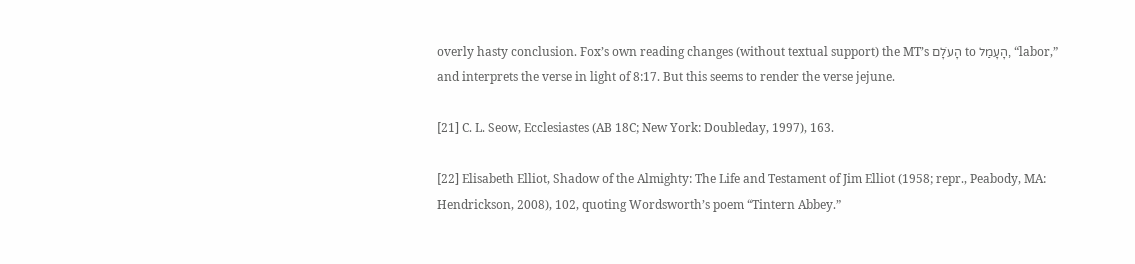overly hasty conclusion. Fox’s own reading changes (without textual support) the MT’s הָעֹלָם to הָעָמַל, “labor,” and interprets the verse in light of 8:17. But this seems to render the verse jejune.

[21] C. L. Seow, Ecclesiastes (AB 18C; New York: Doubleday, 1997), 163.

[22] Elisabeth Elliot, Shadow of the Almighty: The Life and Testament of Jim Elliot (1958; repr., Peabody, MA: Hendrickson, 2008), 102, quoting Wordsworth’s poem “Tintern Abbey.”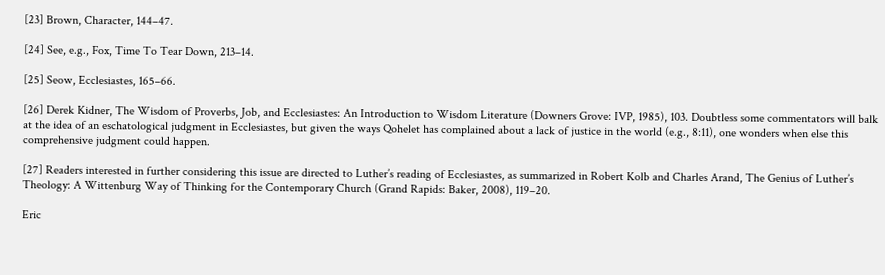[23] Brown, Character, 144–47.

[24] See, e.g., Fox, Time To Tear Down, 213–14.

[25] Seow, Ecclesiastes, 165–66.

[26] Derek Kidner, The Wisdom of Proverbs, Job, and Ecclesiastes: An Introduction to Wisdom Literature (Downers Grove: IVP, 1985), 103. Doubtless some commentators will balk at the idea of an eschatological judgment in Ecclesiastes, but given the ways Qohelet has complained about a lack of justice in the world (e.g., 8:11), one wonders when else this comprehensive judgment could happen.

[27] Readers interested in further considering this issue are directed to Luther’s reading of Ecclesiastes, as summarized in Robert Kolb and Charles Arand, The Genius of Luther’s Theology: A Wittenburg Way of Thinking for the Contemporary Church (Grand Rapids: Baker, 2008), 119–20.

Eric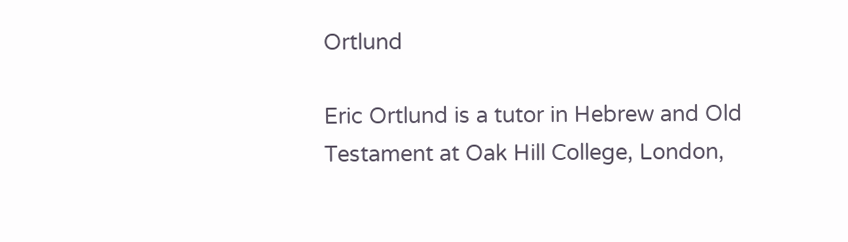Ortlund

Eric Ortlund is a tutor in Hebrew and Old Testament at Oak Hill College, London,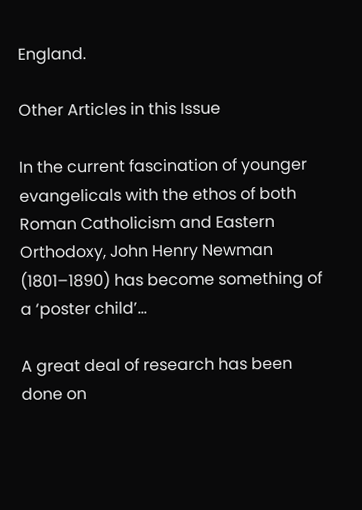England.

Other Articles in this Issue

In the current fascination of younger evangelicals with the ethos of both Roman Catholicism and Eastern Orthodoxy, John Henry Newman (1801–1890) has become something of a ‘poster child’...

A great deal of research has been done on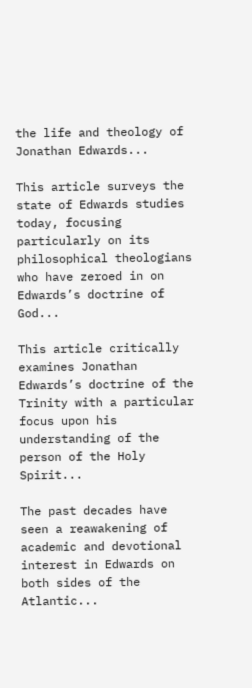the life and theology of Jonathan Edwards...

This article surveys the state of Edwards studies today, focusing particularly on its philosophical theologians who have zeroed in on Edwards’s doctrine of God...

This article critically examines Jonathan Edwards’s doctrine of the Trinity with a particular focus upon his understanding of the person of the Holy Spirit...

The past decades have seen a reawakening of academic and devotional interest in Edwards on both sides of the Atlantic...